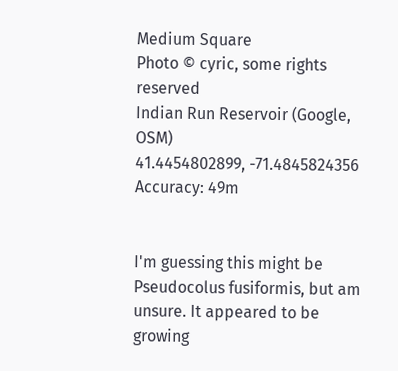Medium Square
Photo © cyric, some rights reserved
Indian Run Reservoir (Google, OSM)
41.4454802899, -71.4845824356
Accuracy: 49m


I'm guessing this might be Pseudocolus fusiformis, but am unsure. It appeared to be growing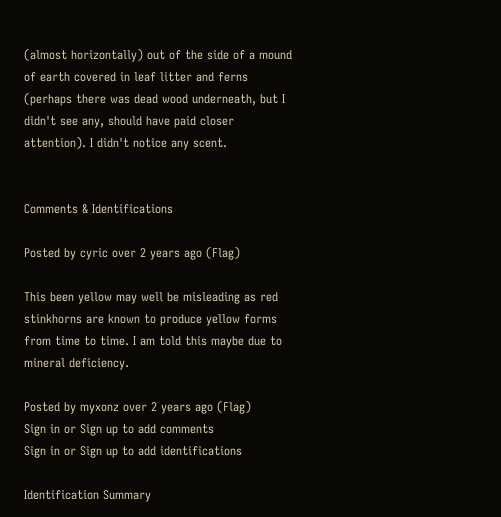(almost horizontally) out of the side of a mound of earth covered in leaf litter and ferns (perhaps there was dead wood underneath, but I didn't see any, should have paid closer attention). I didn't notice any scent.


Comments & Identifications

Posted by cyric over 2 years ago (Flag)

This been yellow may well be misleading as red stinkhorns are known to produce yellow forms from time to time. I am told this maybe due to mineral deficiency.

Posted by myxonz over 2 years ago (Flag)
Sign in or Sign up to add comments
Sign in or Sign up to add identifications

Identification Summary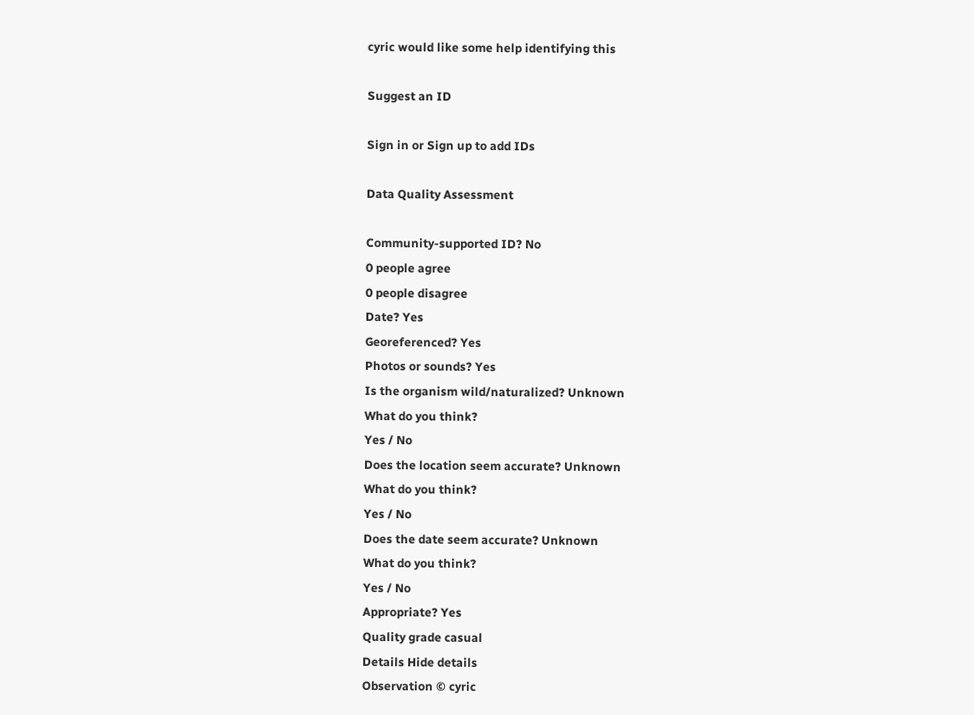cyric would like some help identifying this

Suggest an ID

Sign in or Sign up to add IDs

Data Quality Assessment

Community-supported ID? No
0 people agree
0 people disagree
Date? Yes
Georeferenced? Yes
Photos or sounds? Yes
Is the organism wild/naturalized? Unknown
What do you think?
Yes / No
Does the location seem accurate? Unknown
What do you think?
Yes / No
Does the date seem accurate? Unknown
What do you think?
Yes / No
Appropriate? Yes
Quality grade casual
Details Hide details
Observation © cyric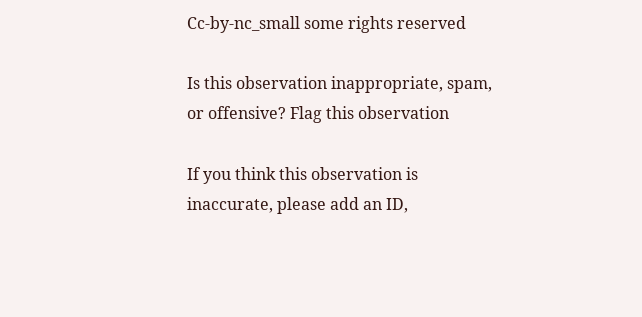Cc-by-nc_small some rights reserved

Is this observation inappropriate, spam, or offensive? Flag this observation

If you think this observation is inaccurate, please add an ID,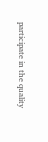participate in the quality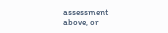assessment above, or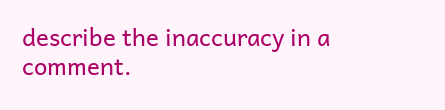describe the inaccuracy in a comment.